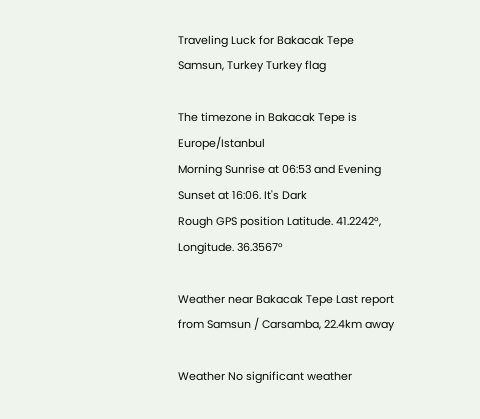Traveling Luck for Bakacak Tepe Samsun, Turkey Turkey flag

The timezone in Bakacak Tepe is Europe/Istanbul
Morning Sunrise at 06:53 and Evening Sunset at 16:06. It's Dark
Rough GPS position Latitude. 41.2242°, Longitude. 36.3567°

Weather near Bakacak Tepe Last report from Samsun / Carsamba, 22.4km away

Weather No significant weather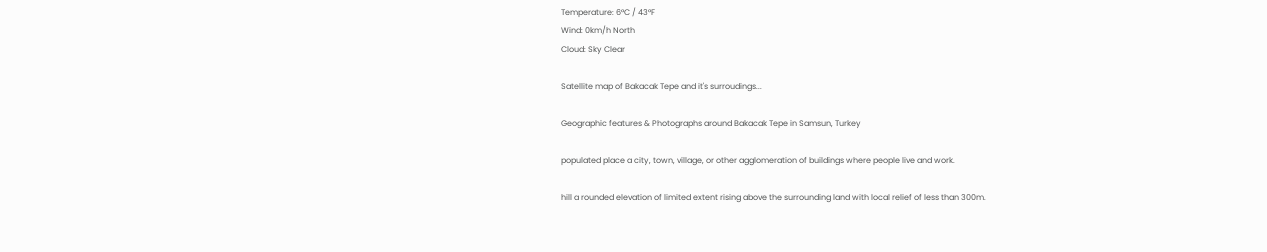Temperature: 6°C / 43°F
Wind: 0km/h North
Cloud: Sky Clear

Satellite map of Bakacak Tepe and it's surroudings...

Geographic features & Photographs around Bakacak Tepe in Samsun, Turkey

populated place a city, town, village, or other agglomeration of buildings where people live and work.

hill a rounded elevation of limited extent rising above the surrounding land with local relief of less than 300m.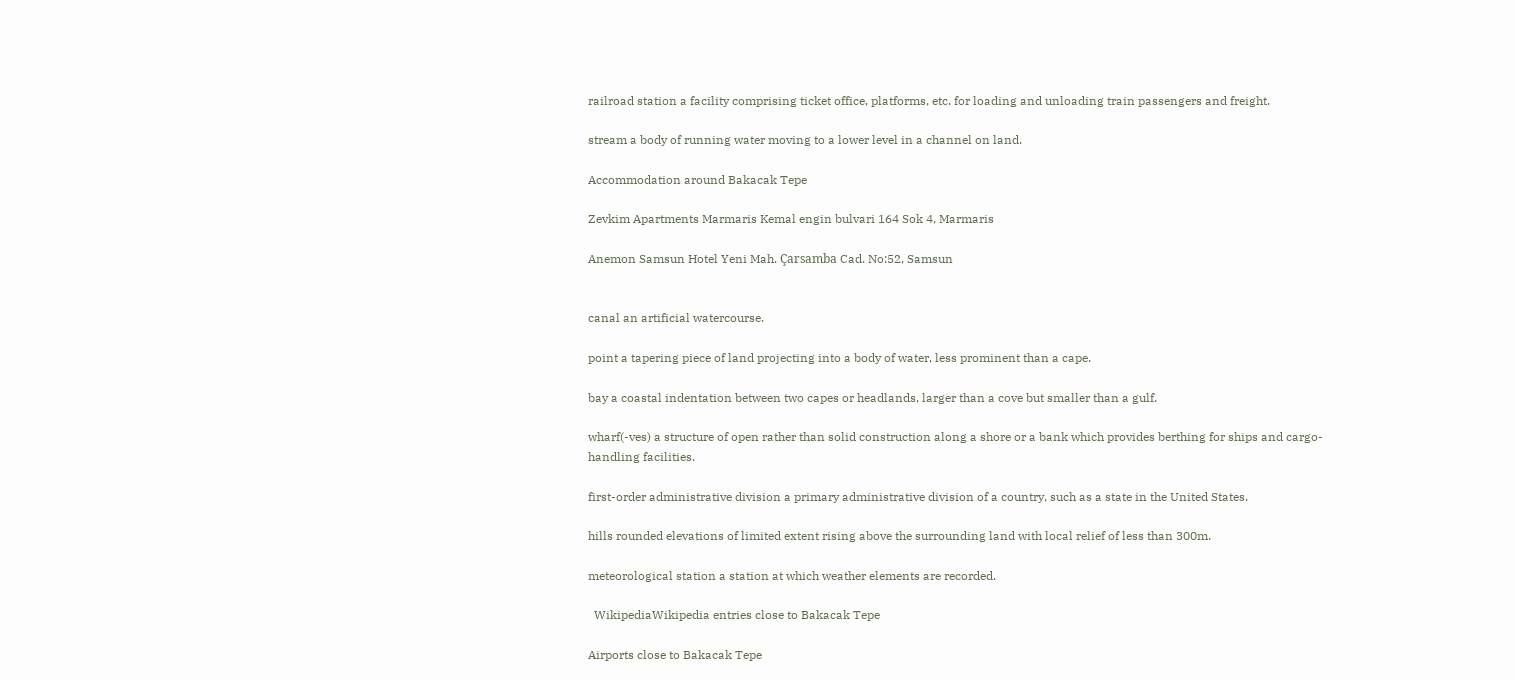railroad station a facility comprising ticket office, platforms, etc. for loading and unloading train passengers and freight.

stream a body of running water moving to a lower level in a channel on land.

Accommodation around Bakacak Tepe

Zevkim Apartments Marmaris Kemal engin bulvari 164 Sok 4, Marmaris

Anemon Samsun Hotel Yeni Mah. Çarsamba Cad. No:52, Samsun


canal an artificial watercourse.

point a tapering piece of land projecting into a body of water, less prominent than a cape.

bay a coastal indentation between two capes or headlands, larger than a cove but smaller than a gulf.

wharf(-ves) a structure of open rather than solid construction along a shore or a bank which provides berthing for ships and cargo-handling facilities.

first-order administrative division a primary administrative division of a country, such as a state in the United States.

hills rounded elevations of limited extent rising above the surrounding land with local relief of less than 300m.

meteorological station a station at which weather elements are recorded.

  WikipediaWikipedia entries close to Bakacak Tepe

Airports close to Bakacak Tepe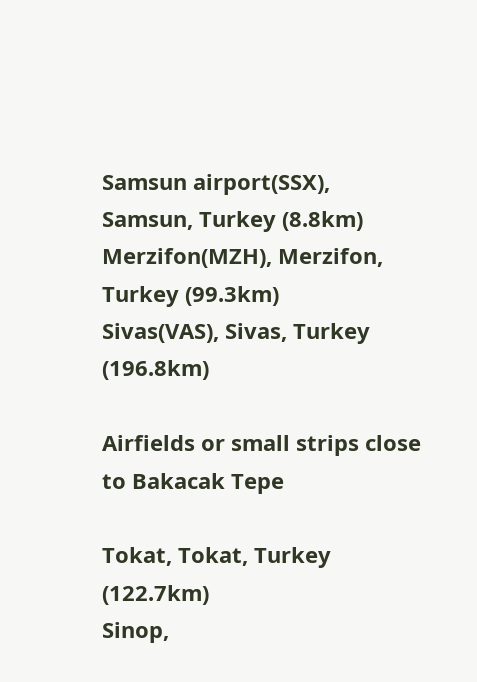Samsun airport(SSX), Samsun, Turkey (8.8km)
Merzifon(MZH), Merzifon, Turkey (99.3km)
Sivas(VAS), Sivas, Turkey (196.8km)

Airfields or small strips close to Bakacak Tepe

Tokat, Tokat, Turkey (122.7km)
Sinop,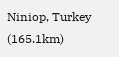Niniop, Turkey (165.1km)